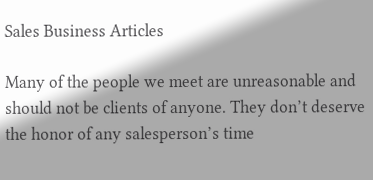Sales Business Articles

Many of the people we meet are unreasonable and should not be clients of anyone. They don’t deserve the honor of any salesperson’s time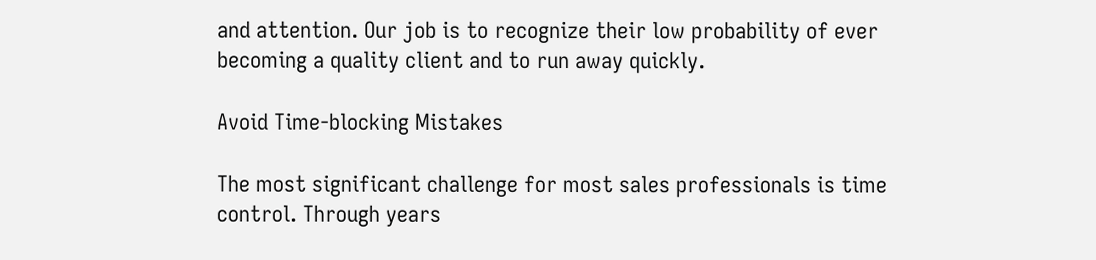and attention. Our job is to recognize their low probability of ever becoming a quality client and to run away quickly.

Avoid Time-blocking Mistakes

The most significant challenge for most sales professionals is time control. Through years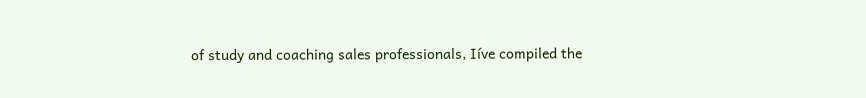of study and coaching sales professionals, Iíve compiled the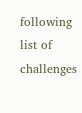following list of challenges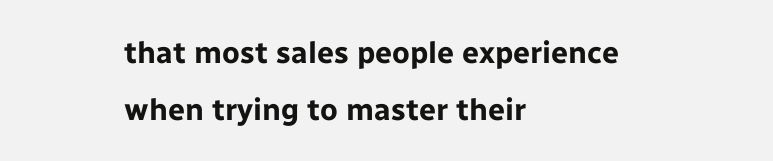that most sales people experience when trying to master their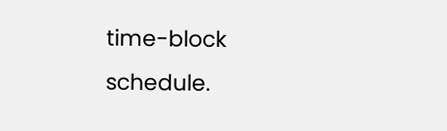time-block schedule.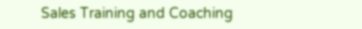Sales Training and Coaching